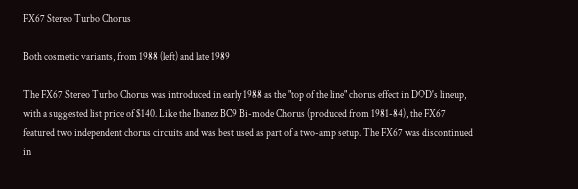FX67 Stereo Turbo Chorus

Both cosmetic variants, from 1988 (left) and late 1989

The FX67 Stereo Turbo Chorus was introduced in early 1988 as the "top of the line" chorus effect in DOD's lineup, with a suggested list price of $140. Like the Ibanez BC9 Bi-mode Chorus (produced from 1981-84), the FX67 featured two independent chorus circuits and was best used as part of a two-amp setup. The FX67 was discontinued in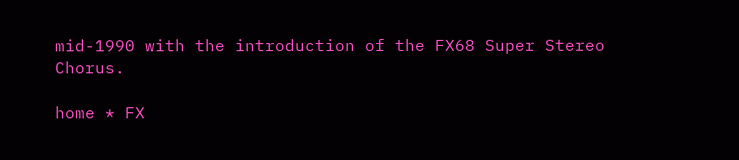mid-1990 with the introduction of the FX68 Super Stereo Chorus.

home * FX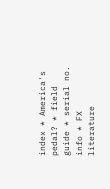index * America's pedal? * field guide * serial no. info * FX literature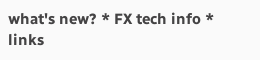what's new? * FX tech info * links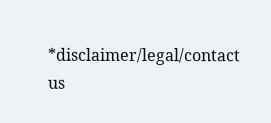*disclaimer/legal/contact us